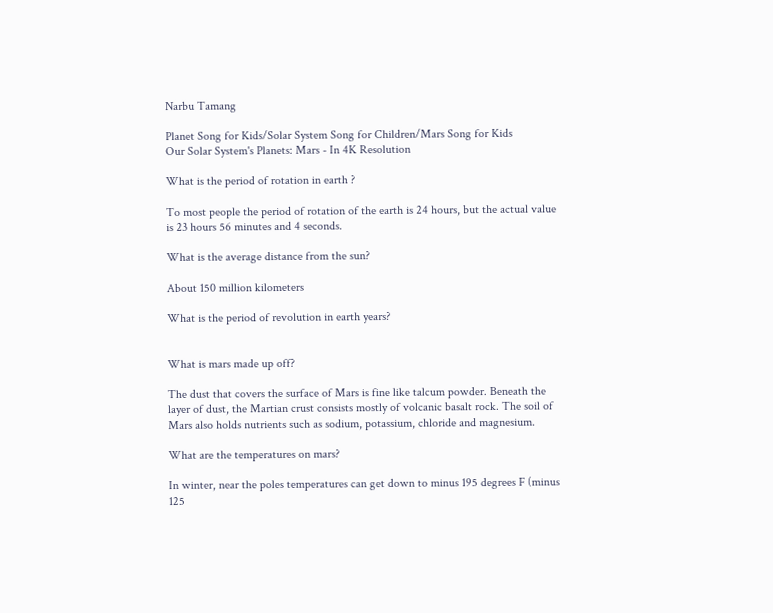Narbu Tamang

Planet Song for Kids/Solar System Song for Children/Mars Song for Kids
Our Solar System's Planets: Mars - In 4K Resolution

What is the period of rotation in earth ?

To most people the period of rotation of the earth is 24 hours, but the actual value is 23 hours 56 minutes and 4 seconds.

What is the average distance from the sun?

About 150 million kilometers

What is the period of revolution in earth years?


What is mars made up off?

The dust that covers the surface of Mars is fine like talcum powder. Beneath the layer of dust, the Martian crust consists mostly of volcanic basalt rock. The soil of Mars also holds nutrients such as sodium, potassium, chloride and magnesium.

What are the temperatures on mars?

In winter, near the poles temperatures can get down to minus 195 degrees F (minus 125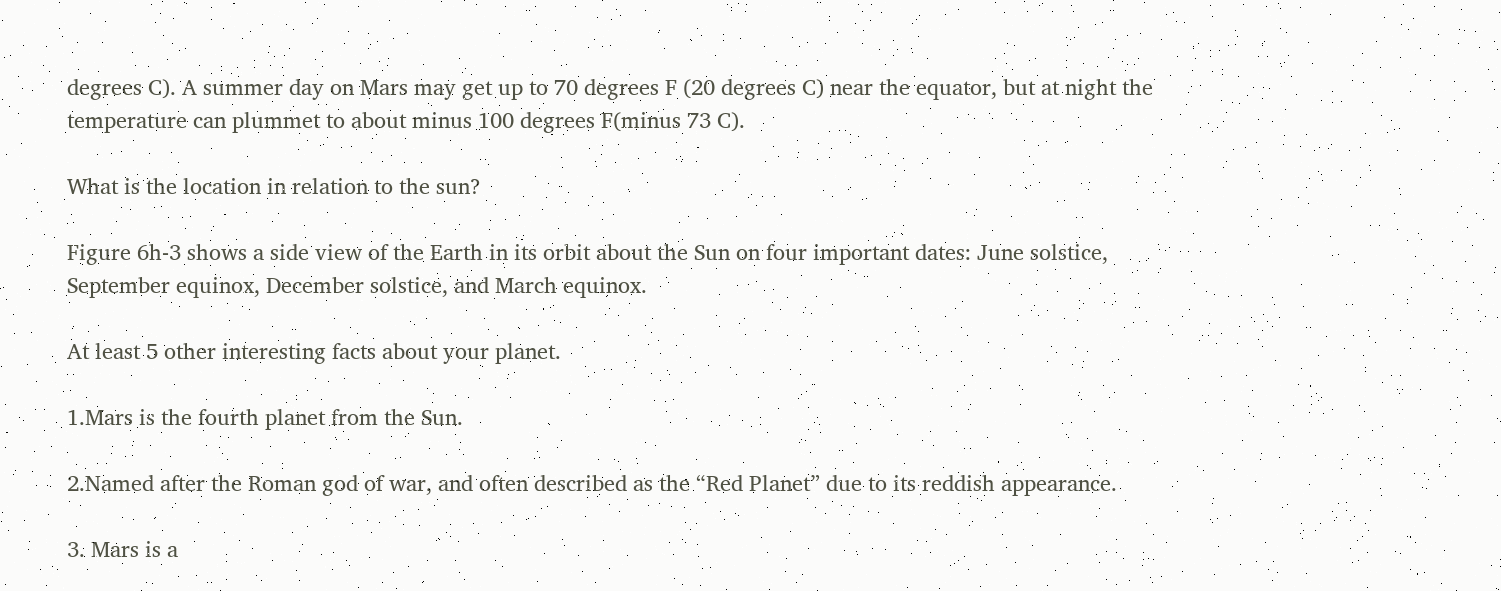degrees C). A summer day on Mars may get up to 70 degrees F (20 degrees C) near the equator, but at night the temperature can plummet to about minus 100 degrees F(minus 73 C).

What is the location in relation to the sun?

Figure 6h-3 shows a side view of the Earth in its orbit about the Sun on four important dates: June solstice, September equinox, December solstice, and March equinox.

At least 5 other interesting facts about your planet.

1.Mars is the fourth planet from the Sun.

2.Named after the Roman god of war, and often described as the “Red Planet” due to its reddish appearance.

3. Mars is a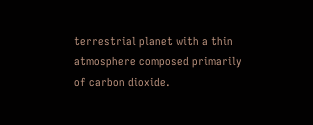terrestrial planet with a thin atmosphere composed primarily of carbon dioxide.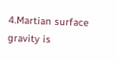4.Martian surface gravity is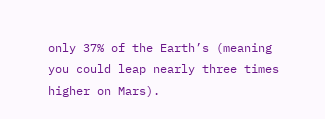only 37% of the Earth’s (meaning you could leap nearly three times higher on Mars).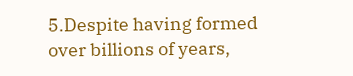5.Despite having formed over billions of years,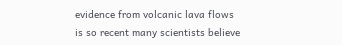evidence from volcanic lava flows is so recent many scientists believe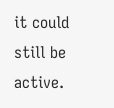it could still be active.